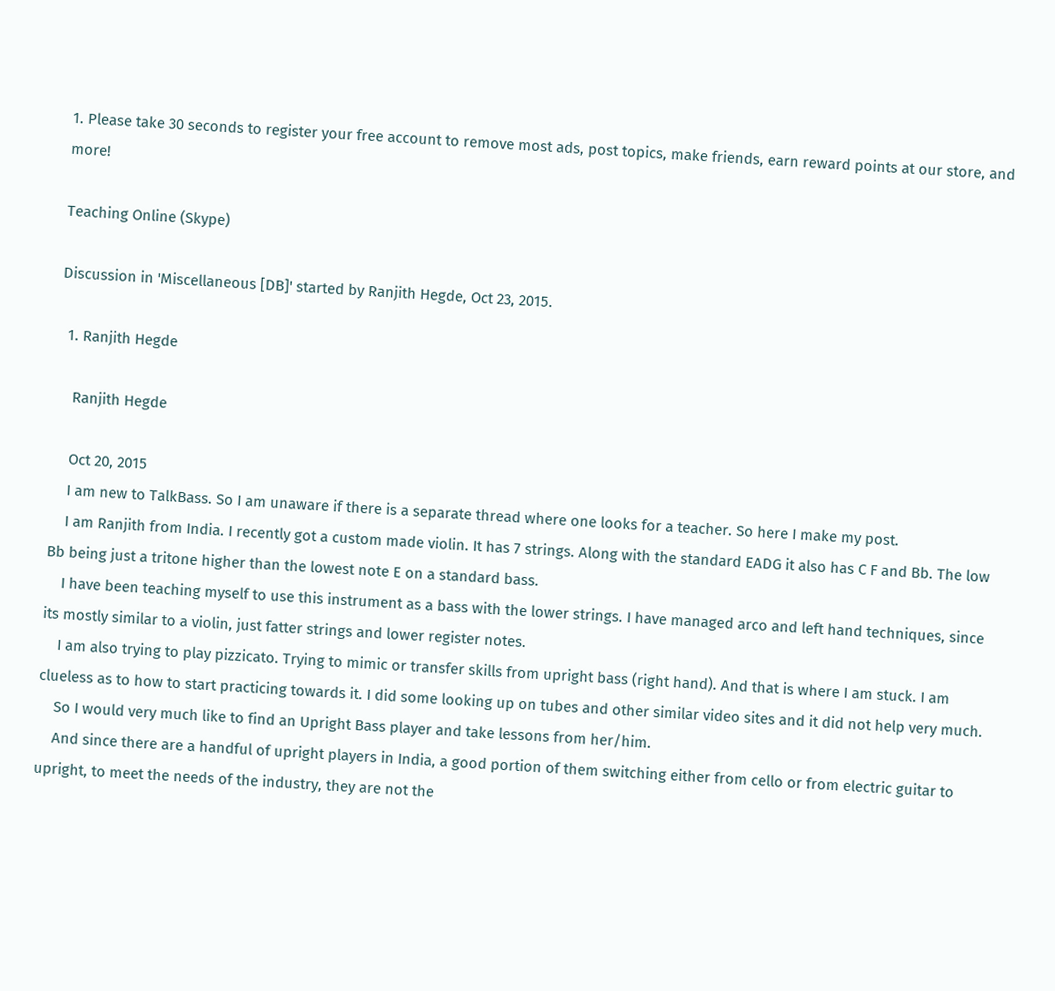1. Please take 30 seconds to register your free account to remove most ads, post topics, make friends, earn reward points at our store, and more!

Teaching Online (Skype)

Discussion in 'Miscellaneous [DB]' started by Ranjith Hegde, Oct 23, 2015.

  1. Ranjith Hegde

    Ranjith Hegde

    Oct 20, 2015
    I am new to TalkBass. So I am unaware if there is a separate thread where one looks for a teacher. So here I make my post.
    I am Ranjith from India. I recently got a custom made violin. It has 7 strings. Along with the standard EADG it also has C F and Bb. The low Bb being just a tritone higher than the lowest note E on a standard bass.
    I have been teaching myself to use this instrument as a bass with the lower strings. I have managed arco and left hand techniques, since its mostly similar to a violin, just fatter strings and lower register notes.
    I am also trying to play pizzicato. Trying to mimic or transfer skills from upright bass (right hand). And that is where I am stuck. I am clueless as to how to start practicing towards it. I did some looking up on tubes and other similar video sites and it did not help very much.
    So I would very much like to find an Upright Bass player and take lessons from her/him.
    And since there are a handful of upright players in India, a good portion of them switching either from cello or from electric guitar to upright, to meet the needs of the industry, they are not the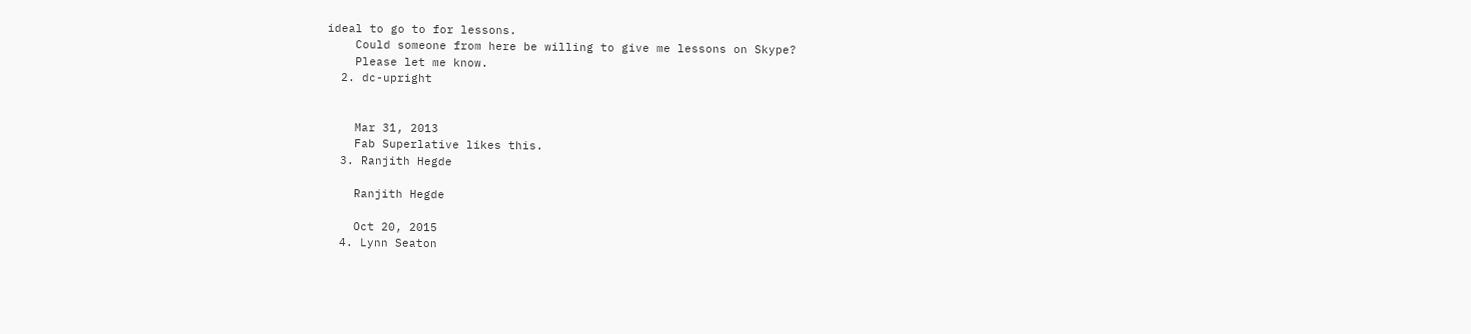ideal to go to for lessons.
    Could someone from here be willing to give me lessons on Skype?
    Please let me know.
  2. dc-upright


    Mar 31, 2013
    Fab Superlative likes this.
  3. Ranjith Hegde

    Ranjith Hegde

    Oct 20, 2015
  4. Lynn Seaton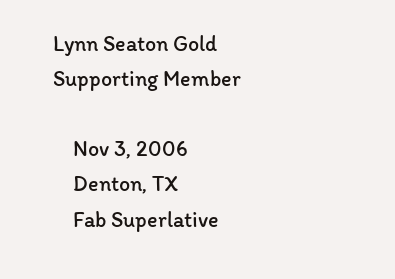Lynn Seaton Gold Supporting Member

    Nov 3, 2006
    Denton, TX
    Fab Superlative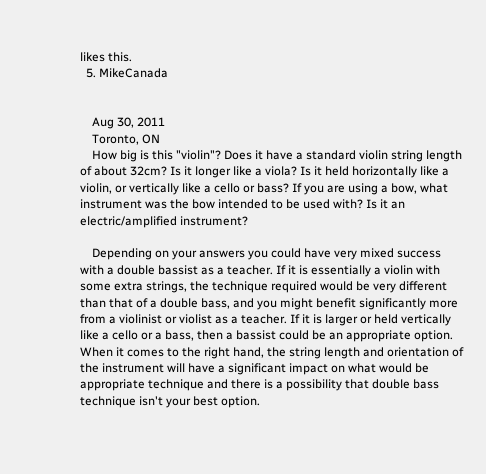likes this.
  5. MikeCanada


    Aug 30, 2011
    Toronto, ON
    How big is this "violin"? Does it have a standard violin string length of about 32cm? Is it longer like a viola? Is it held horizontally like a violin, or vertically like a cello or bass? If you are using a bow, what instrument was the bow intended to be used with? Is it an electric/amplified instrument?

    Depending on your answers you could have very mixed success with a double bassist as a teacher. If it is essentially a violin with some extra strings, the technique required would be very different than that of a double bass, and you might benefit significantly more from a violinist or violist as a teacher. If it is larger or held vertically like a cello or a bass, then a bassist could be an appropriate option. When it comes to the right hand, the string length and orientation of the instrument will have a significant impact on what would be appropriate technique and there is a possibility that double bass technique isn't your best option.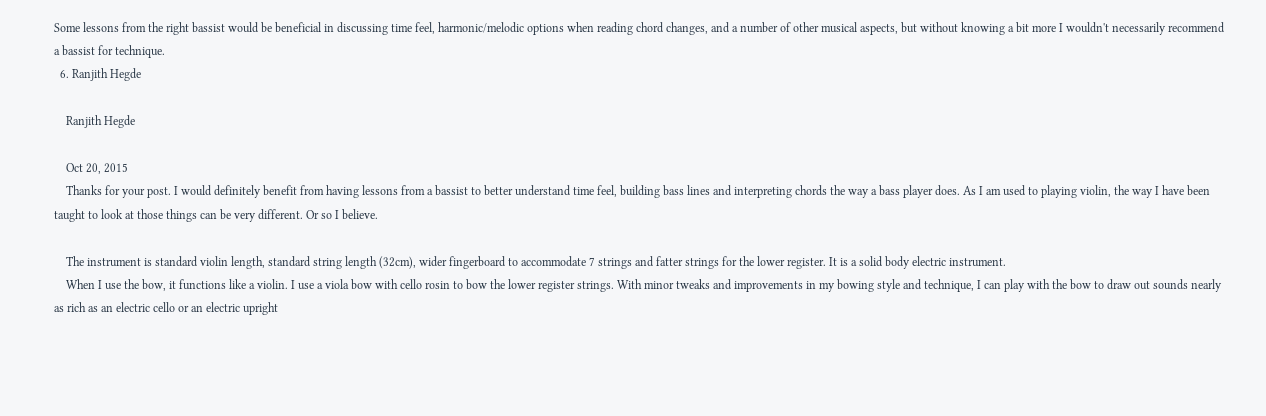Some lessons from the right bassist would be beneficial in discussing time feel, harmonic/melodic options when reading chord changes, and a number of other musical aspects, but without knowing a bit more I wouldn't necessarily recommend a bassist for technique.
  6. Ranjith Hegde

    Ranjith Hegde

    Oct 20, 2015
    Thanks for your post. I would definitely benefit from having lessons from a bassist to better understand time feel, building bass lines and interpreting chords the way a bass player does. As I am used to playing violin, the way I have been taught to look at those things can be very different. Or so I believe.

    The instrument is standard violin length, standard string length (32cm), wider fingerboard to accommodate 7 strings and fatter strings for the lower register. It is a solid body electric instrument.
    When I use the bow, it functions like a violin. I use a viola bow with cello rosin to bow the lower register strings. With minor tweaks and improvements in my bowing style and technique, I can play with the bow to draw out sounds nearly as rich as an electric cello or an electric upright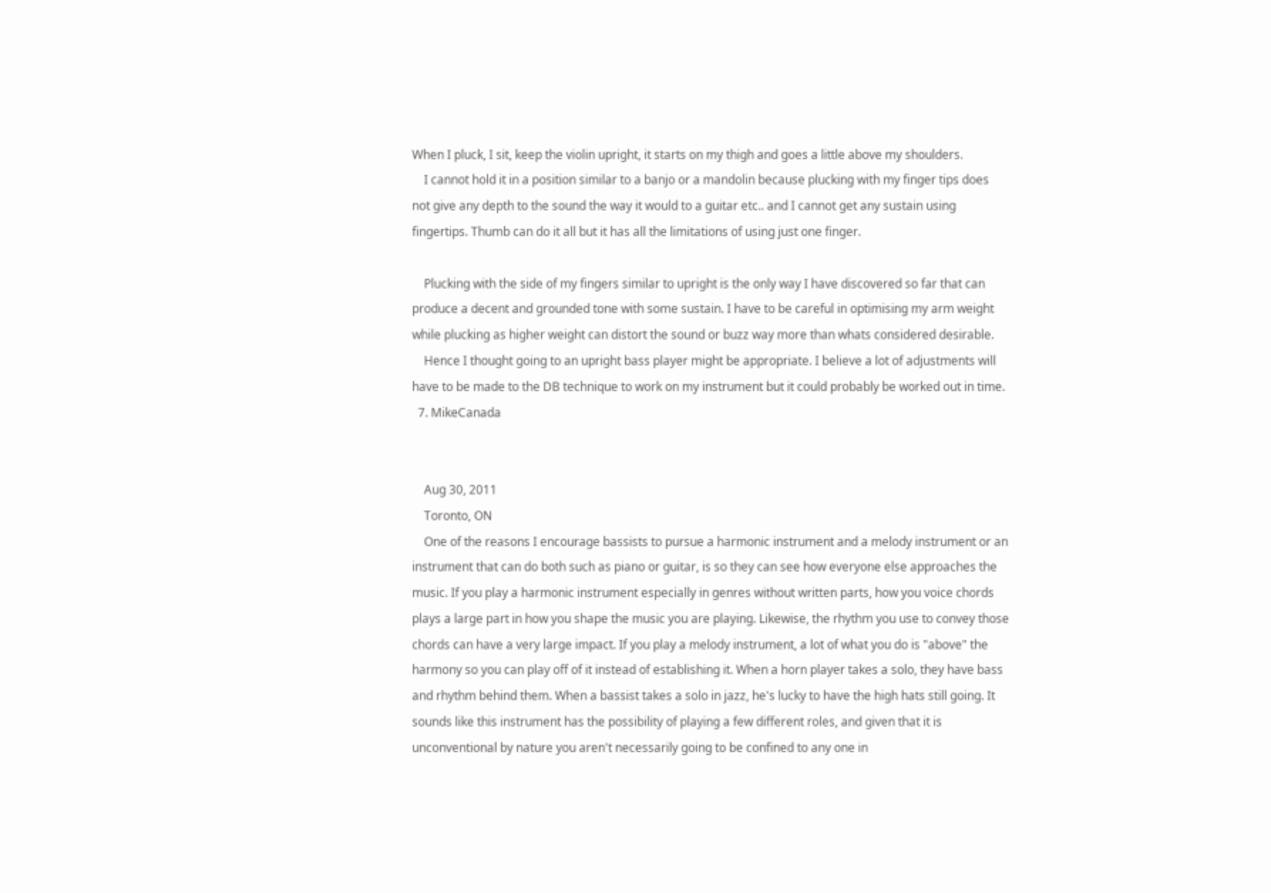When I pluck, I sit, keep the violin upright, it starts on my thigh and goes a little above my shoulders.
    I cannot hold it in a position similar to a banjo or a mandolin because plucking with my finger tips does not give any depth to the sound the way it would to a guitar etc.. and I cannot get any sustain using fingertips. Thumb can do it all but it has all the limitations of using just one finger.

    Plucking with the side of my fingers similar to upright is the only way I have discovered so far that can produce a decent and grounded tone with some sustain. I have to be careful in optimising my arm weight while plucking as higher weight can distort the sound or buzz way more than whats considered desirable.
    Hence I thought going to an upright bass player might be appropriate. I believe a lot of adjustments will have to be made to the DB technique to work on my instrument but it could probably be worked out in time.
  7. MikeCanada


    Aug 30, 2011
    Toronto, ON
    One of the reasons I encourage bassists to pursue a harmonic instrument and a melody instrument or an instrument that can do both such as piano or guitar, is so they can see how everyone else approaches the music. If you play a harmonic instrument especially in genres without written parts, how you voice chords plays a large part in how you shape the music you are playing. Likewise, the rhythm you use to convey those chords can have a very large impact. If you play a melody instrument, a lot of what you do is "above" the harmony so you can play off of it instead of establishing it. When a horn player takes a solo, they have bass and rhythm behind them. When a bassist takes a solo in jazz, he's lucky to have the high hats still going. It sounds like this instrument has the possibility of playing a few different roles, and given that it is unconventional by nature you aren't necessarily going to be confined to any one in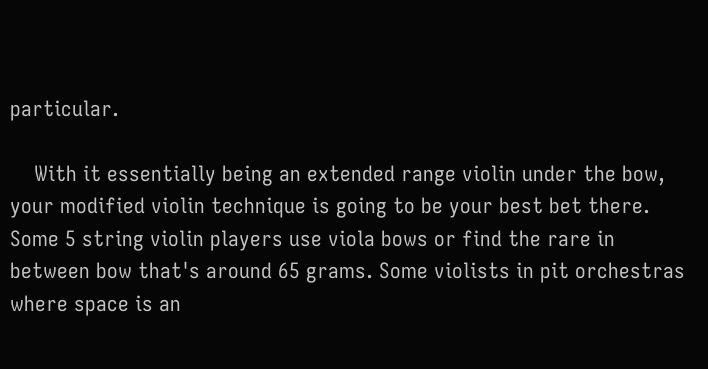particular.

    With it essentially being an extended range violin under the bow, your modified violin technique is going to be your best bet there. Some 5 string violin players use viola bows or find the rare in between bow that's around 65 grams. Some violists in pit orchestras where space is an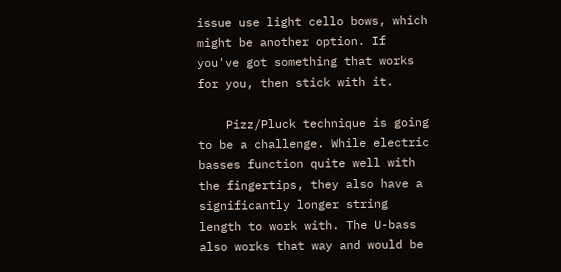issue use light cello bows, which might be another option. If you've got something that works for you, then stick with it.

    Pizz/Pluck technique is going to be a challenge. While electric basses function quite well with the fingertips, they also have a significantly longer string length to work with. The U-bass also works that way and would be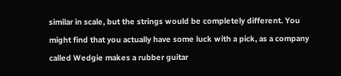similar in scale, but the strings would be completely different. You might find that you actually have some luck with a pick, as a company called Wedgie makes a rubber guitar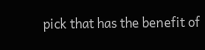pick that has the benefit of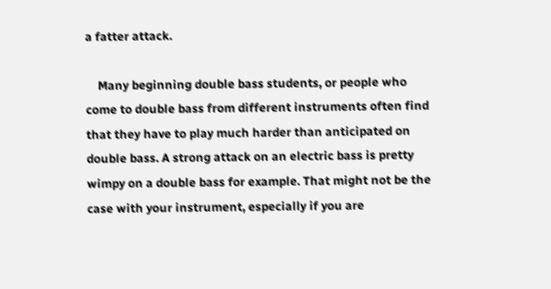a fatter attack.

    Many beginning double bass students, or people who come to double bass from different instruments often find that they have to play much harder than anticipated on double bass. A strong attack on an electric bass is pretty wimpy on a double bass for example. That might not be the case with your instrument, especially if you are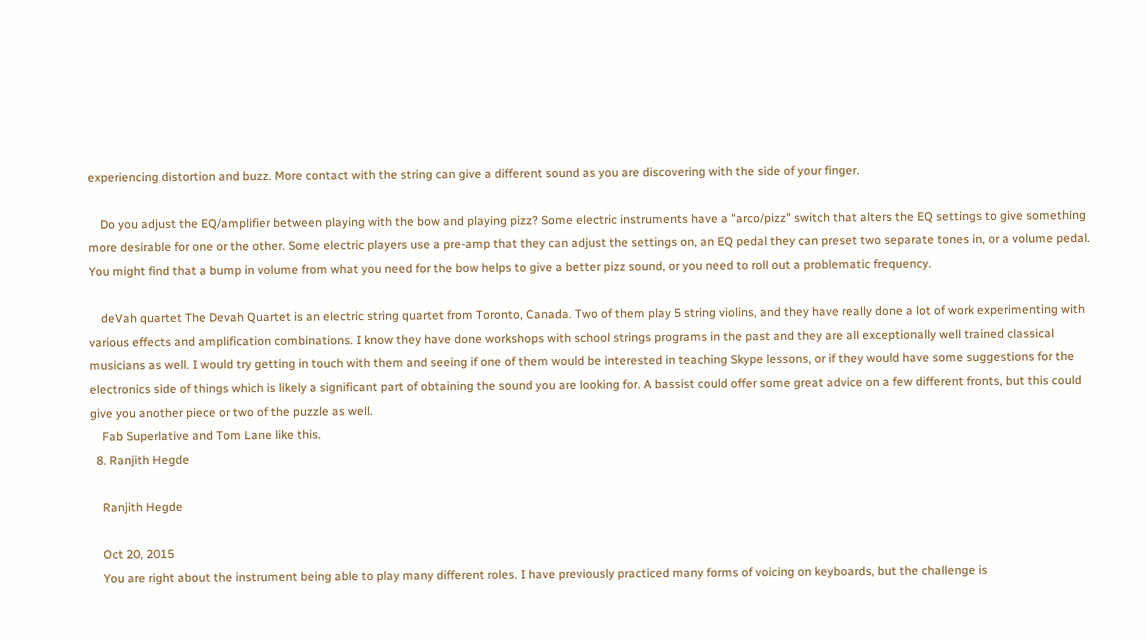experiencing distortion and buzz. More contact with the string can give a different sound as you are discovering with the side of your finger.

    Do you adjust the EQ/amplifier between playing with the bow and playing pizz? Some electric instruments have a "arco/pizz" switch that alters the EQ settings to give something more desirable for one or the other. Some electric players use a pre-amp that they can adjust the settings on, an EQ pedal they can preset two separate tones in, or a volume pedal. You might find that a bump in volume from what you need for the bow helps to give a better pizz sound, or you need to roll out a problematic frequency.

    deVah quartet The Devah Quartet is an electric string quartet from Toronto, Canada. Two of them play 5 string violins, and they have really done a lot of work experimenting with various effects and amplification combinations. I know they have done workshops with school strings programs in the past and they are all exceptionally well trained classical musicians as well. I would try getting in touch with them and seeing if one of them would be interested in teaching Skype lessons, or if they would have some suggestions for the electronics side of things which is likely a significant part of obtaining the sound you are looking for. A bassist could offer some great advice on a few different fronts, but this could give you another piece or two of the puzzle as well.
    Fab Superlative and Tom Lane like this.
  8. Ranjith Hegde

    Ranjith Hegde

    Oct 20, 2015
    You are right about the instrument being able to play many different roles. I have previously practiced many forms of voicing on keyboards, but the challenge is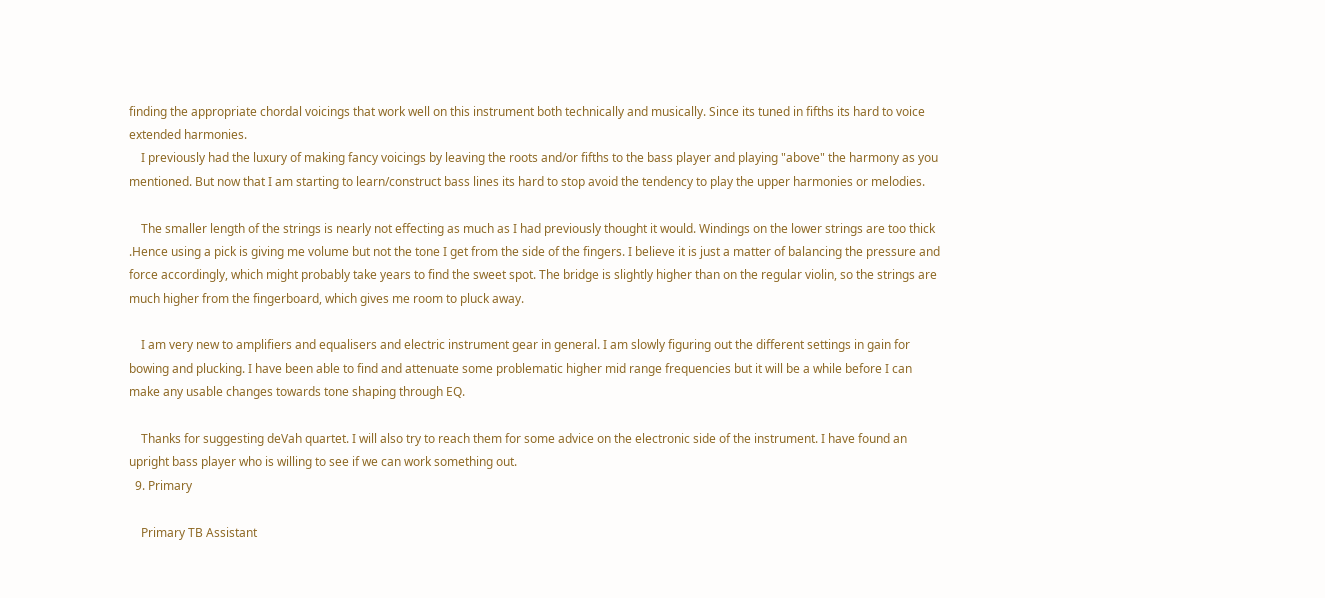finding the appropriate chordal voicings that work well on this instrument both technically and musically. Since its tuned in fifths its hard to voice extended harmonies.
    I previously had the luxury of making fancy voicings by leaving the roots and/or fifths to the bass player and playing "above" the harmony as you mentioned. But now that I am starting to learn/construct bass lines its hard to stop avoid the tendency to play the upper harmonies or melodies.

    The smaller length of the strings is nearly not effecting as much as I had previously thought it would. Windings on the lower strings are too thick .Hence using a pick is giving me volume but not the tone I get from the side of the fingers. I believe it is just a matter of balancing the pressure and force accordingly, which might probably take years to find the sweet spot. The bridge is slightly higher than on the regular violin, so the strings are much higher from the fingerboard, which gives me room to pluck away.

    I am very new to amplifiers and equalisers and electric instrument gear in general. I am slowly figuring out the different settings in gain for bowing and plucking. I have been able to find and attenuate some problematic higher mid range frequencies but it will be a while before I can make any usable changes towards tone shaping through EQ.

    Thanks for suggesting deVah quartet. I will also try to reach them for some advice on the electronic side of the instrument. I have found an upright bass player who is willing to see if we can work something out.
  9. Primary

    Primary TB Assistant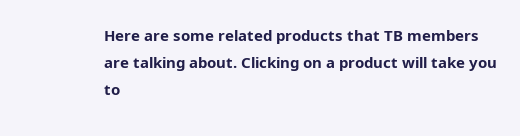Here are some related products that TB members are talking about. Clicking on a product will take you to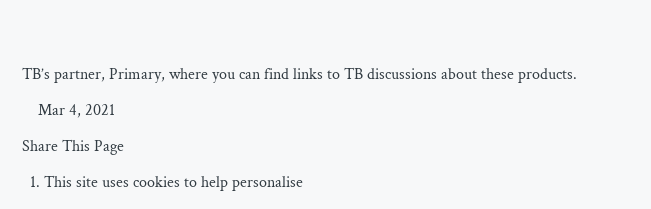TB’s partner, Primary, where you can find links to TB discussions about these products.

    Mar 4, 2021

Share This Page

  1. This site uses cookies to help personalise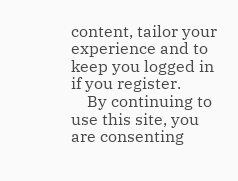content, tailor your experience and to keep you logged in if you register.
    By continuing to use this site, you are consenting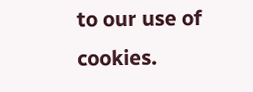to our use of cookies.